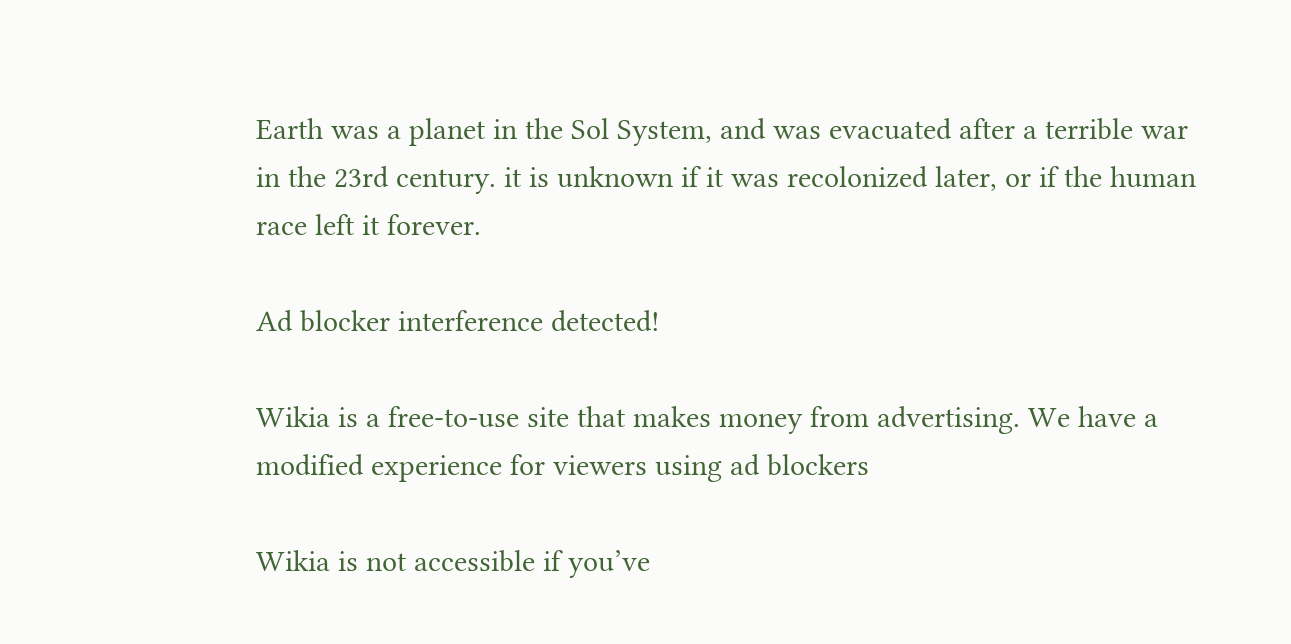Earth was a planet in the Sol System, and was evacuated after a terrible war in the 23rd century. it is unknown if it was recolonized later, or if the human race left it forever.

Ad blocker interference detected!

Wikia is a free-to-use site that makes money from advertising. We have a modified experience for viewers using ad blockers

Wikia is not accessible if you’ve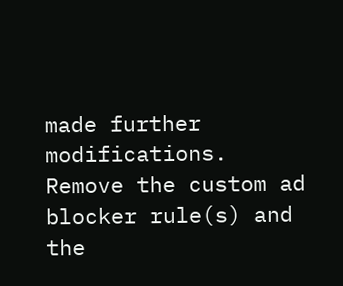made further modifications. Remove the custom ad blocker rule(s) and the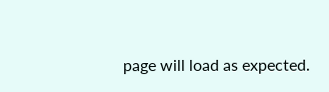page will load as expected.